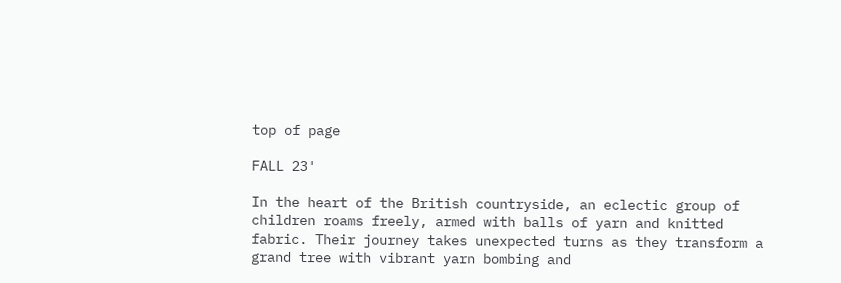top of page

FALL 23'

In the heart of the British countryside, an eclectic group of children roams freely, armed with balls of yarn and knitted fabric. Their journey takes unexpected turns as they transform a grand tree with vibrant yarn bombing and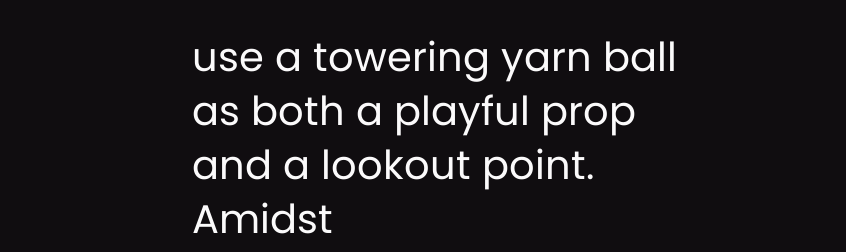use a towering yarn ball as both a playful prop and a lookout point. Amidst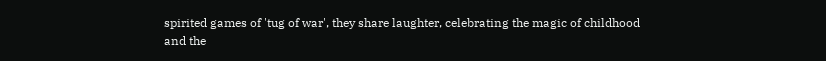spirited games of 'tug of war', they share laughter, celebrating the magic of childhood and the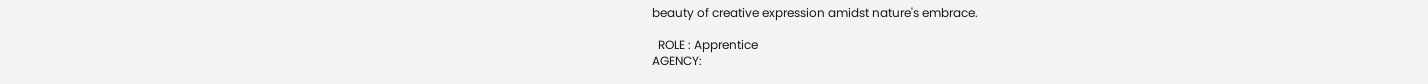beauty of creative expression amidst nature's embrace.

  ROLE : Apprentice
AGENCY: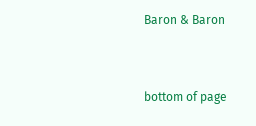Baron & Baron


bottom of page